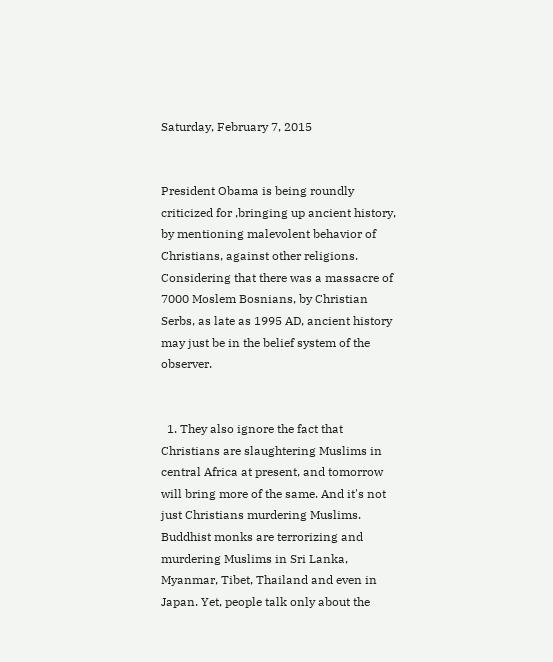Saturday, February 7, 2015


President Obama is being roundly criticized for ,bringing up ancient history, by mentioning malevolent behavior of
Christians, against other religions.  Considering that there was a massacre of 7000 Moslem Bosnians, by Christian Serbs, as late as 1995 AD, ancient history may just be in the belief system of the observer.


  1. They also ignore the fact that Christians are slaughtering Muslims in central Africa at present, and tomorrow will bring more of the same. And it's not just Christians murdering Muslims. Buddhist monks are terrorizing and murdering Muslims in Sri Lanka, Myanmar, Tibet, Thailand and even in Japan. Yet, people talk only about the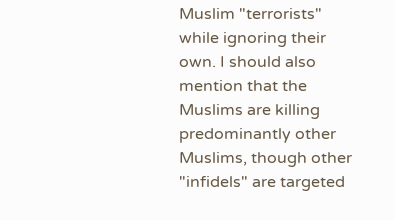Muslim "terrorists" while ignoring their own. I should also mention that the Muslims are killing predominantly other Muslims, though other "infidels" are targeted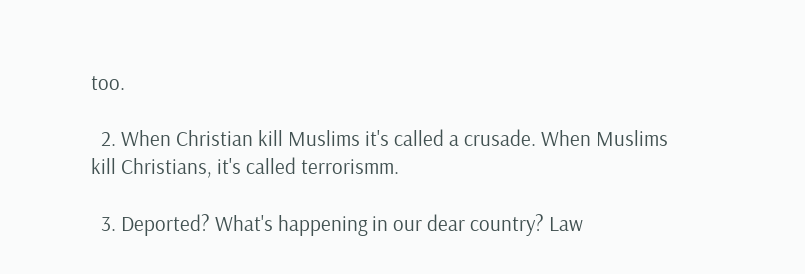too.

  2. When Christian kill Muslims it's called a crusade. When Muslims kill Christians, it's called terrorismm.

  3. Deported? What's happening in our dear country? Law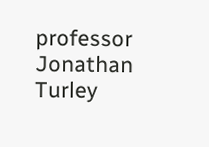professor Jonathan Turley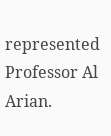represented Professor Al Arian.